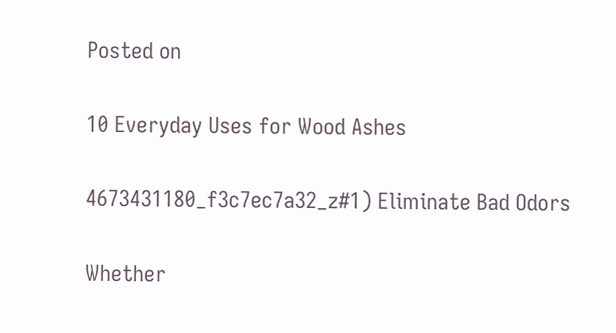Posted on

10 Everyday Uses for Wood Ashes

4673431180_f3c7ec7a32_z#1) Eliminate Bad Odors

Whether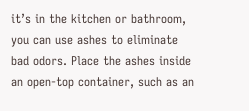it’s in the kitchen or bathroom, you can use ashes to eliminate bad odors. Place the ashes inside an open-top container, such as an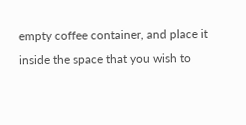empty coffee container, and place it inside the space that you wish to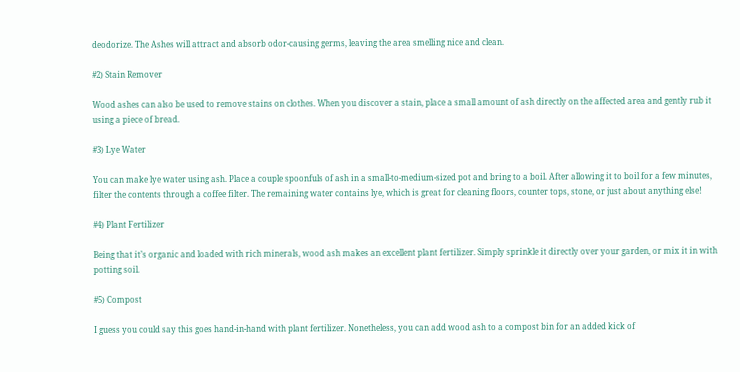deodorize. The Ashes will attract and absorb odor-causing germs, leaving the area smelling nice and clean.

#2) Stain Remover

Wood ashes can also be used to remove stains on clothes. When you discover a stain, place a small amount of ash directly on the affected area and gently rub it using a piece of bread.

#3) Lye Water

You can make lye water using ash. Place a couple spoonfuls of ash in a small-to-medium-sized pot and bring to a boil. After allowing it to boil for a few minutes, filter the contents through a coffee filter. The remaining water contains lye, which is great for cleaning floors, counter tops, stone, or just about anything else!

#4) Plant Fertilizer

Being that it’s organic and loaded with rich minerals, wood ash makes an excellent plant fertilizer. Simply sprinkle it directly over your garden, or mix it in with potting soil.

#5) Compost

I guess you could say this goes hand-in-hand with plant fertilizer. Nonetheless, you can add wood ash to a compost bin for an added kick of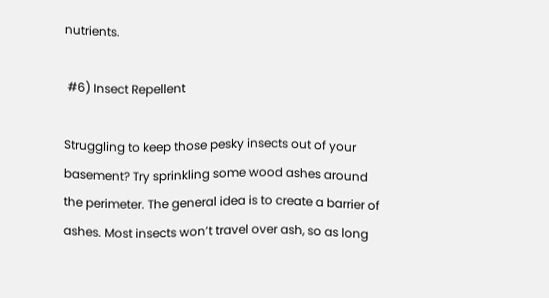nutrients.

 #6) Insect Repellent

Struggling to keep those pesky insects out of your basement? Try sprinkling some wood ashes around the perimeter. The general idea is to create a barrier of ashes. Most insects won’t travel over ash, so as long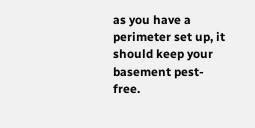as you have a perimeter set up, it should keep your basement pest-free.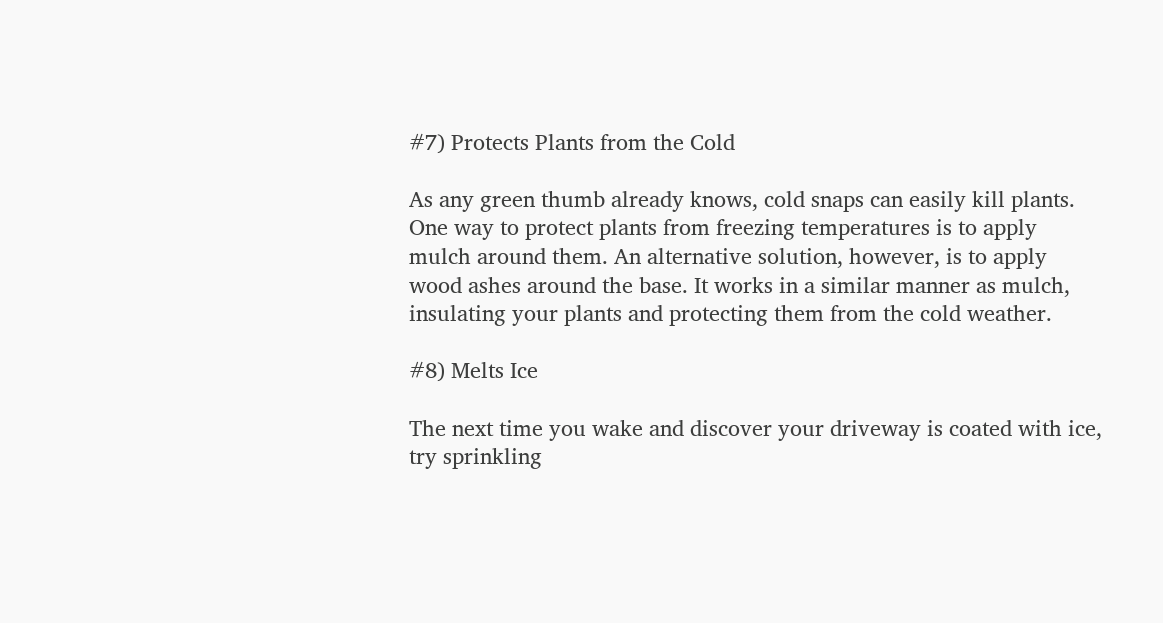#7) Protects Plants from the Cold

As any green thumb already knows, cold snaps can easily kill plants. One way to protect plants from freezing temperatures is to apply mulch around them. An alternative solution, however, is to apply wood ashes around the base. It works in a similar manner as mulch, insulating your plants and protecting them from the cold weather.

#8) Melts Ice

The next time you wake and discover your driveway is coated with ice, try sprinkling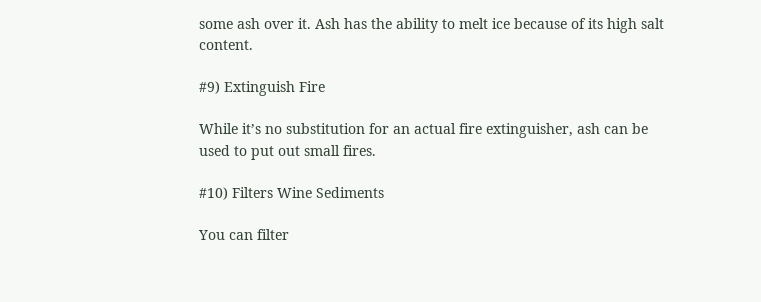some ash over it. Ash has the ability to melt ice because of its high salt content.

#9) Extinguish Fire

While it’s no substitution for an actual fire extinguisher, ash can be used to put out small fires.

#10) Filters Wine Sediments

You can filter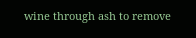wine through ash to remove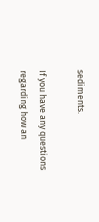sediments.

If you have any questions regarding how an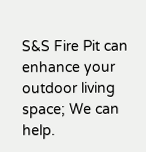S&S Fire Pit can enhance your outdoor living space; We can help.